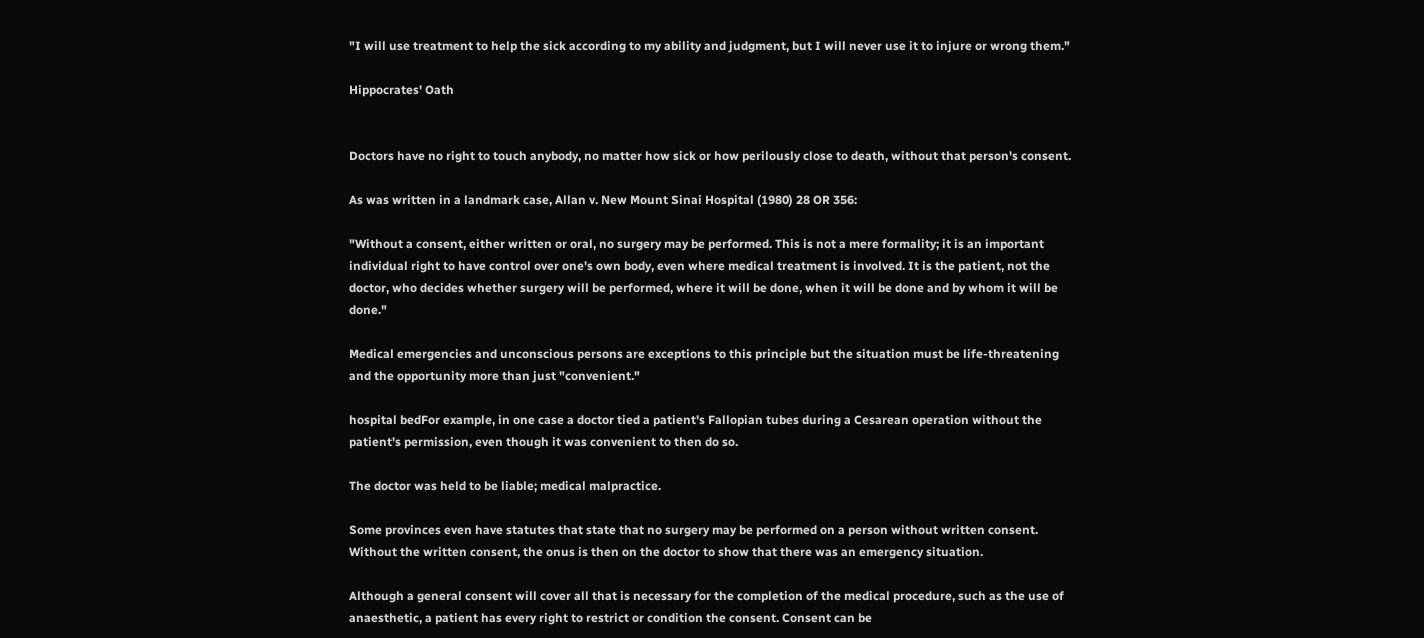"I will use treatment to help the sick according to my ability and judgment, but I will never use it to injure or wrong them."

Hippocrates' Oath


Doctors have no right to touch anybody, no matter how sick or how perilously close to death, without that person's consent.

As was written in a landmark case, Allan v. New Mount Sinai Hospital (1980) 28 OR 356:

"Without a consent, either written or oral, no surgery may be performed. This is not a mere formality; it is an important individual right to have control over one's own body, even where medical treatment is involved. It is the patient, not the doctor, who decides whether surgery will be performed, where it will be done, when it will be done and by whom it will be done."

Medical emergencies and unconscious persons are exceptions to this principle but the situation must be life-threatening and the opportunity more than just "convenient."

hospital bedFor example, in one case a doctor tied a patient's Fallopian tubes during a Cesarean operation without the patient's permission, even though it was convenient to then do so.

The doctor was held to be liable; medical malpractice.

Some provinces even have statutes that state that no surgery may be performed on a person without written consent. Without the written consent, the onus is then on the doctor to show that there was an emergency situation.

Although a general consent will cover all that is necessary for the completion of the medical procedure, such as the use of anaesthetic, a patient has every right to restrict or condition the consent. Consent can be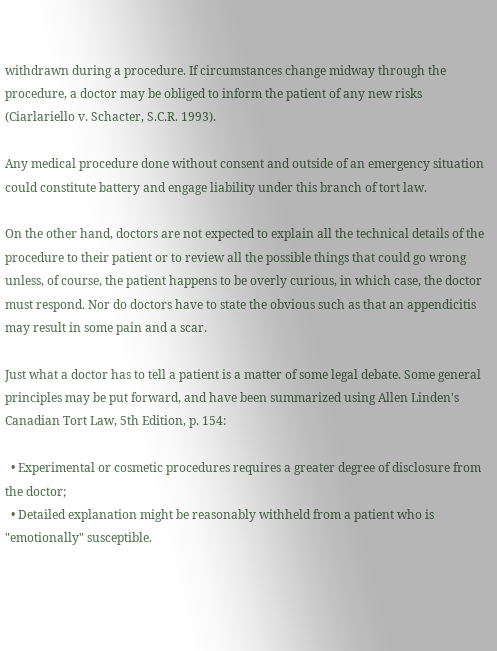withdrawn during a procedure. If circumstances change midway through the procedure, a doctor may be obliged to inform the patient of any new risks (Ciarlariello v. Schacter, S.C.R. 1993).

Any medical procedure done without consent and outside of an emergency situation could constitute battery and engage liability under this branch of tort law.

On the other hand, doctors are not expected to explain all the technical details of the procedure to their patient or to review all the possible things that could go wrong unless, of course, the patient happens to be overly curious, in which case, the doctor must respond. Nor do doctors have to state the obvious such as that an appendicitis may result in some pain and a scar.

Just what a doctor has to tell a patient is a matter of some legal debate. Some general principles may be put forward, and have been summarized using Allen Linden's Canadian Tort Law, 5th Edition, p. 154:

  • Experimental or cosmetic procedures requires a greater degree of disclosure from the doctor;
  • Detailed explanation might be reasonably withheld from a patient who is "emotionally" susceptible.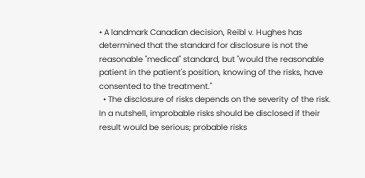• A landmark Canadian decision, Reibl v. Hughes has determined that the standard for disclosure is not the reasonable "medical" standard, but "would the reasonable patient in the patient's position, knowing of the risks, have consented to the treatment."
  • The disclosure of risks depends on the severity of the risk. In a nutshell, improbable risks should be disclosed if their result would be serious; probable risks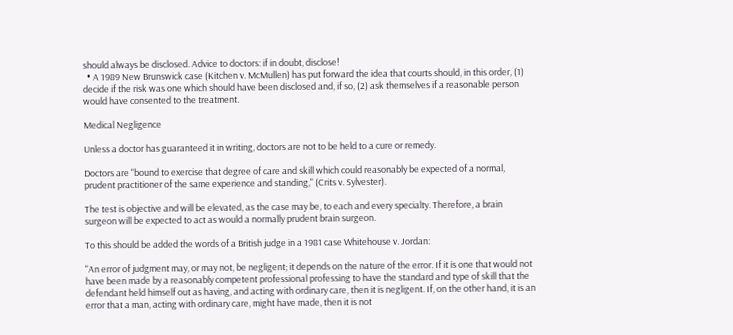should always be disclosed. Advice to doctors: if in doubt, disclose!
  • A 1989 New Brunswick case (Kitchen v. McMullen) has put forward the idea that courts should, in this order, (1) decide if the risk was one which should have been disclosed and, if so, (2) ask themselves if a reasonable person would have consented to the treatment.

Medical Negligence

Unless a doctor has guaranteed it in writing, doctors are not to be held to a cure or remedy.

Doctors are "bound to exercise that degree of care and skill which could reasonably be expected of a normal, prudent practitioner of the same experience and standing," (Crits v. Sylvester).

The test is objective and will be elevated, as the case may be, to each and every specialty. Therefore, a brain surgeon will be expected to act as would a normally prudent brain surgeon.

To this should be added the words of a British judge in a 1981 case Whitehouse v. Jordan:

"An error of judgment may, or may not, be negligent; it depends on the nature of the error. If it is one that would not have been made by a reasonably competent professional professing to have the standard and type of skill that the defendant held himself out as having, and acting with ordinary care, then it is negligent. If, on the other hand, it is an error that a man, acting with ordinary care, might have made, then it is not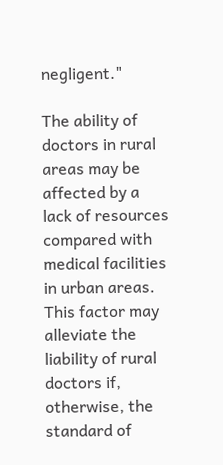negligent."

The ability of doctors in rural areas may be affected by a lack of resources compared with medical facilities in urban areas. This factor may alleviate the liability of rural doctors if, otherwise, the standard of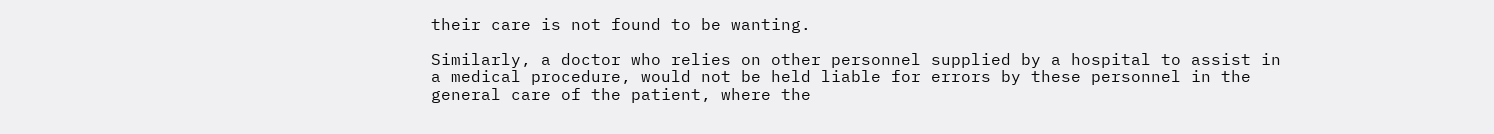their care is not found to be wanting.

Similarly, a doctor who relies on other personnel supplied by a hospital to assist in a medical procedure, would not be held liable for errors by these personnel in the general care of the patient, where the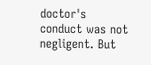doctor's conduct was not negligent. But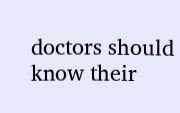doctors should know their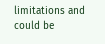limitations and could be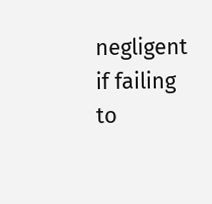negligent if failing to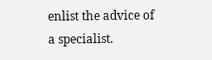enlist the advice of a specialist.